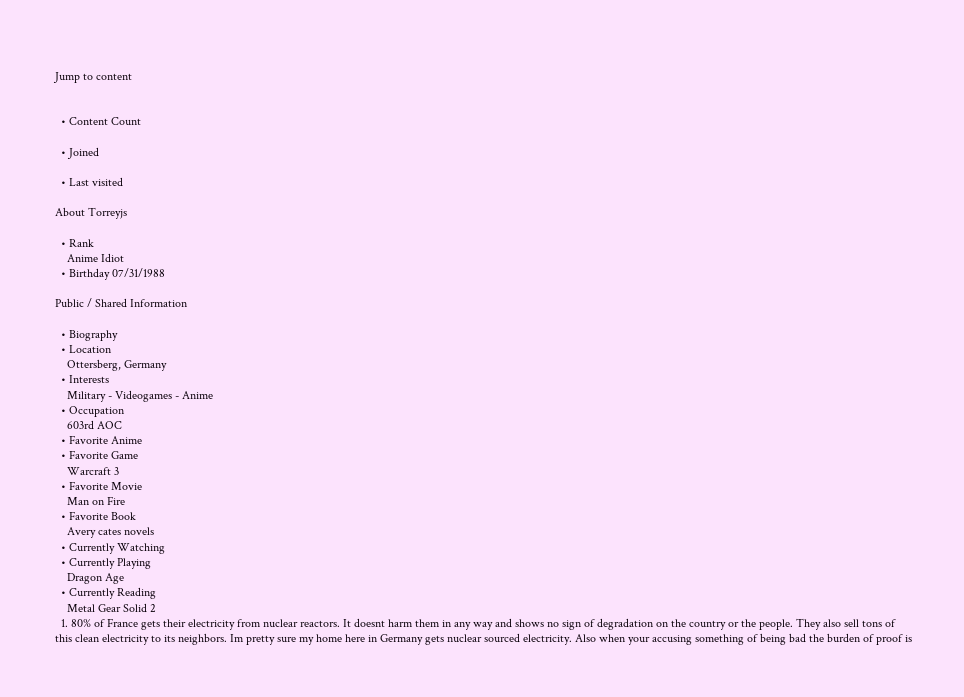Jump to content


  • Content Count

  • Joined

  • Last visited

About Torreyjs

  • Rank
    Anime Idiot
  • Birthday 07/31/1988

Public / Shared Information

  • Biography
  • Location
    Ottersberg, Germany
  • Interests
    Military - Videogames - Anime
  • Occupation
    603rd AOC
  • Favorite Anime
  • Favorite Game
    Warcraft 3
  • Favorite Movie
    Man on Fire
  • Favorite Book
    Avery cates novels
  • Currently Watching
  • Currently Playing
    Dragon Age
  • Currently Reading
    Metal Gear Solid 2
  1. 80% of France gets their electricity from nuclear reactors. It doesnt harm them in any way and shows no sign of degradation on the country or the people. They also sell tons of this clean electricity to its neighbors. Im pretty sure my home here in Germany gets nuclear sourced electricity. Also when your accusing something of being bad the burden of proof is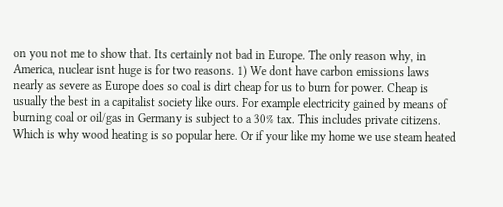on you not me to show that. Its certainly not bad in Europe. The only reason why, in America, nuclear isnt huge is for two reasons. 1) We dont have carbon emissions laws nearly as severe as Europe does so coal is dirt cheap for us to burn for power. Cheap is usually the best in a capitalist society like ours. For example electricity gained by means of burning coal or oil/gas in Germany is subject to a 30% tax. This includes private citizens. Which is why wood heating is so popular here. Or if your like my home we use steam heated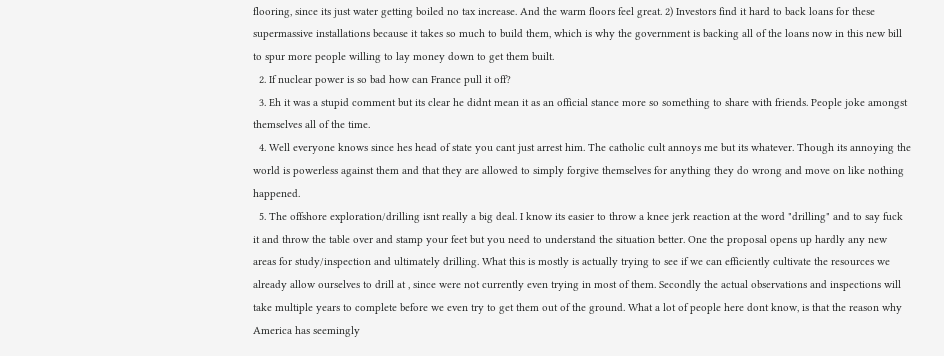flooring, since its just water getting boiled no tax increase. And the warm floors feel great. 2) Investors find it hard to back loans for these supermassive installations because it takes so much to build them, which is why the government is backing all of the loans now in this new bill to spur more people willing to lay money down to get them built.
  2. If nuclear power is so bad how can France pull it off?
  3. Eh it was a stupid comment but its clear he didnt mean it as an official stance more so something to share with friends. People joke amongst themselves all of the time.
  4. Well everyone knows since hes head of state you cant just arrest him. The catholic cult annoys me but its whatever. Though its annoying the world is powerless against them and that they are allowed to simply forgive themselves for anything they do wrong and move on like nothing happened.
  5. The offshore exploration/drilling isnt really a big deal. I know its easier to throw a knee jerk reaction at the word "drilling" and to say fuck it and throw the table over and stamp your feet but you need to understand the situation better. One the proposal opens up hardly any new areas for study/inspection and ultimately drilling. What this is mostly is actually trying to see if we can efficiently cultivate the resources we already allow ourselves to drill at , since were not currently even trying in most of them. Secondly the actual observations and inspections will take multiple years to complete before we even try to get them out of the ground. What a lot of people here dont know, is that the reason why America has seemingly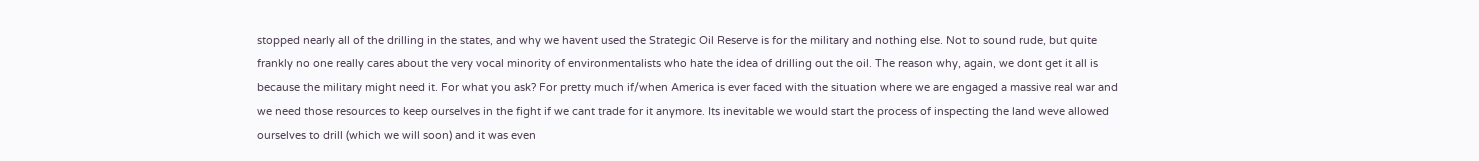stopped nearly all of the drilling in the states, and why we havent used the Strategic Oil Reserve is for the military and nothing else. Not to sound rude, but quite frankly no one really cares about the very vocal minority of environmentalists who hate the idea of drilling out the oil. The reason why, again, we dont get it all is because the military might need it. For what you ask? For pretty much if/when America is ever faced with the situation where we are engaged a massive real war and we need those resources to keep ourselves in the fight if we cant trade for it anymore. Its inevitable we would start the process of inspecting the land weve allowed ourselves to drill (which we will soon) and it was even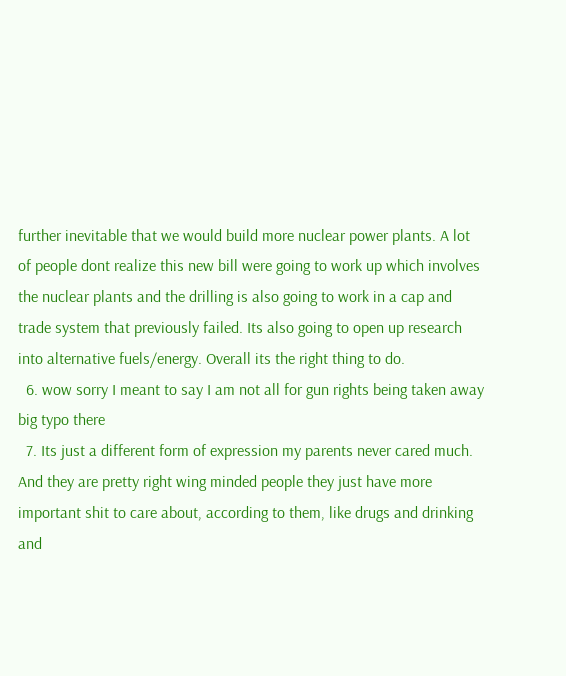further inevitable that we would build more nuclear power plants. A lot of people dont realize this new bill were going to work up which involves the nuclear plants and the drilling is also going to work in a cap and trade system that previously failed. Its also going to open up research into alternative fuels/energy. Overall its the right thing to do.
  6. wow sorry I meant to say I am not all for gun rights being taken away big typo there
  7. Its just a different form of expression my parents never cared much. And they are pretty right wing minded people they just have more important shit to care about, according to them, like drugs and drinking and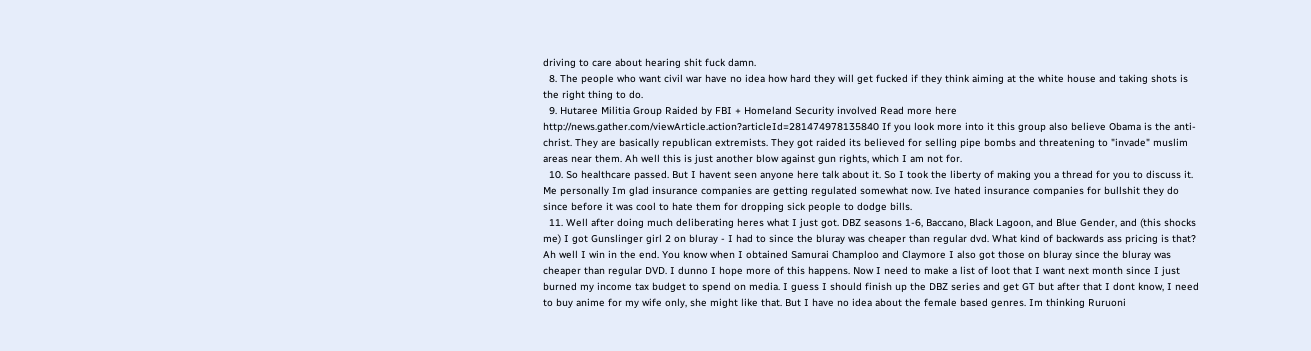driving to care about hearing shit fuck damn.
  8. The people who want civil war have no idea how hard they will get fucked if they think aiming at the white house and taking shots is the right thing to do.
  9. Hutaree Militia Group Raided by FBI + Homeland Security involved Read more here http://news.gather.com/viewArticle.action?articleId=281474978135840 If you look more into it this group also believe Obama is the anti-christ. They are basically republican extremists. They got raided its believed for selling pipe bombs and threatening to "invade" muslim areas near them. Ah well this is just another blow against gun rights, which I am not for.
  10. So healthcare passed. But I havent seen anyone here talk about it. So I took the liberty of making you a thread for you to discuss it. Me personally Im glad insurance companies are getting regulated somewhat now. Ive hated insurance companies for bullshit they do since before it was cool to hate them for dropping sick people to dodge bills.
  11. Well after doing much deliberating heres what I just got. DBZ seasons 1-6, Baccano, Black Lagoon, and Blue Gender, and (this shocks me) I got Gunslinger girl 2 on bluray - I had to since the bluray was cheaper than regular dvd. What kind of backwards ass pricing is that? Ah well I win in the end. You know when I obtained Samurai Champloo and Claymore I also got those on bluray since the bluray was cheaper than regular DVD. I dunno I hope more of this happens. Now I need to make a list of loot that I want next month since I just burned my income tax budget to spend on media. I guess I should finish up the DBZ series and get GT but after that I dont know, I need to buy anime for my wife only, she might like that. But I have no idea about the female based genres. Im thinking Ruruoni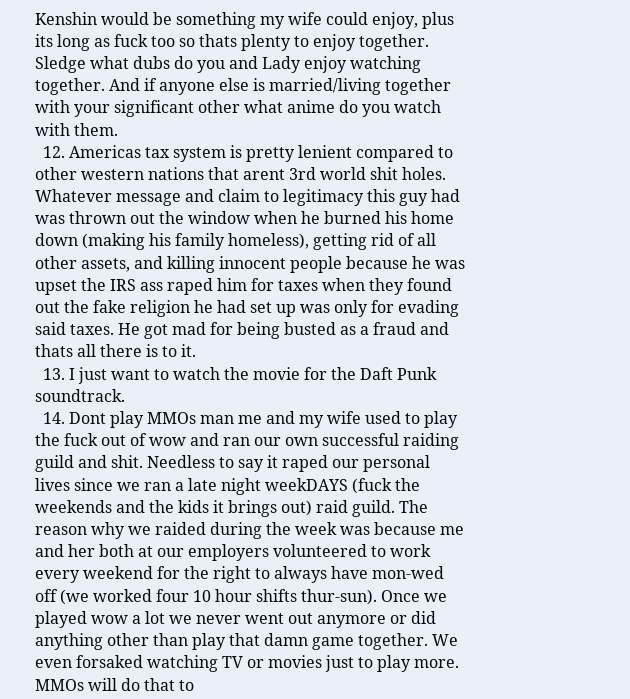Kenshin would be something my wife could enjoy, plus its long as fuck too so thats plenty to enjoy together. Sledge what dubs do you and Lady enjoy watching together. And if anyone else is married/living together with your significant other what anime do you watch with them.
  12. Americas tax system is pretty lenient compared to other western nations that arent 3rd world shit holes. Whatever message and claim to legitimacy this guy had was thrown out the window when he burned his home down (making his family homeless), getting rid of all other assets, and killing innocent people because he was upset the IRS ass raped him for taxes when they found out the fake religion he had set up was only for evading said taxes. He got mad for being busted as a fraud and thats all there is to it.
  13. I just want to watch the movie for the Daft Punk soundtrack.
  14. Dont play MMOs man me and my wife used to play the fuck out of wow and ran our own successful raiding guild and shit. Needless to say it raped our personal lives since we ran a late night weekDAYS (fuck the weekends and the kids it brings out) raid guild. The reason why we raided during the week was because me and her both at our employers volunteered to work every weekend for the right to always have mon-wed off (we worked four 10 hour shifts thur-sun). Once we played wow a lot we never went out anymore or did anything other than play that damn game together. We even forsaked watching TV or movies just to play more. MMOs will do that to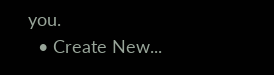you.
  • Create New...